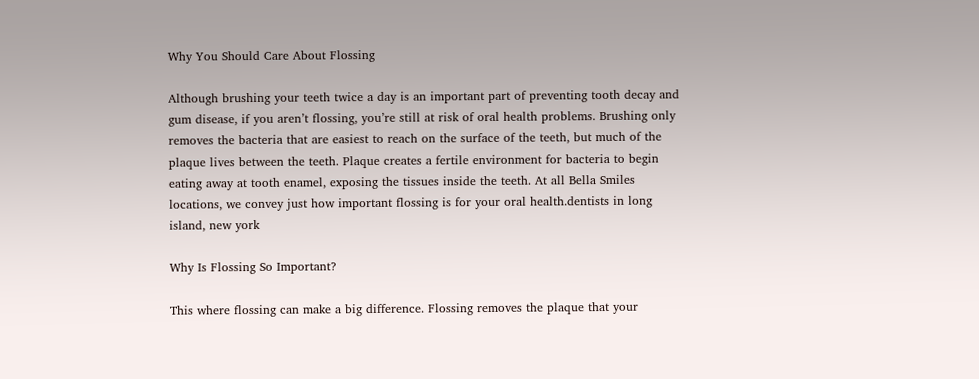Why You Should Care About Flossing

Although brushing your teeth twice a day is an important part of preventing tooth decay and gum disease, if you aren’t flossing, you’re still at risk of oral health problems. Brushing only removes the bacteria that are easiest to reach on the surface of the teeth, but much of the plaque lives between the teeth. Plaque creates a fertile environment for bacteria to begin eating away at tooth enamel, exposing the tissues inside the teeth. At all Bella Smiles locations, we convey just how important flossing is for your oral health.dentists in long island, new york

Why Is Flossing So Important?

This where flossing can make a big difference. Flossing removes the plaque that your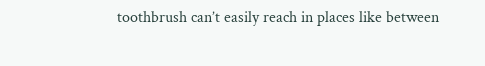toothbrush can’t easily reach in places like between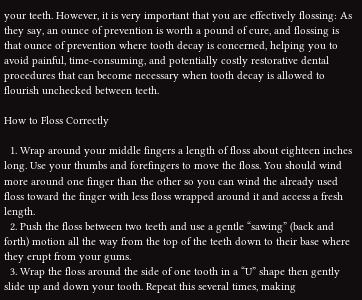your teeth. However, it is very important that you are effectively flossing: As they say, an ounce of prevention is worth a pound of cure, and flossing is that ounce of prevention where tooth decay is concerned, helping you to avoid painful, time-consuming, and potentially costly restorative dental procedures that can become necessary when tooth decay is allowed to flourish unchecked between teeth.

How to Floss Correctly

  1. Wrap around your middle fingers a length of floss about eighteen inches long. Use your thumbs and forefingers to move the floss. You should wind more around one finger than the other so you can wind the already used floss toward the finger with less floss wrapped around it and access a fresh length.
  2. Push the floss between two teeth and use a gentle “sawing” (back and forth) motion all the way from the top of the teeth down to their base where they erupt from your gums.
  3. Wrap the floss around the side of one tooth in a “U” shape then gently slide up and down your tooth. Repeat this several times, making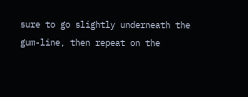sure to go slightly underneath the gum-line, then repeat on the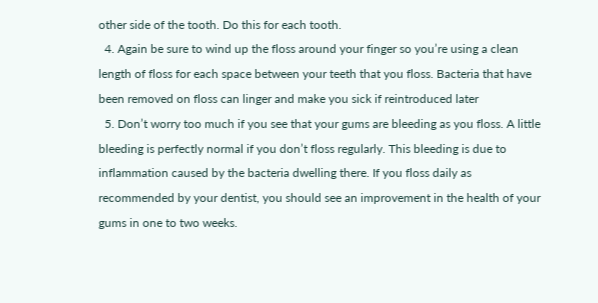other side of the tooth. Do this for each tooth.
  4. Again be sure to wind up the floss around your finger so you’re using a clean length of floss for each space between your teeth that you floss. Bacteria that have been removed on floss can linger and make you sick if reintroduced later
  5. Don’t worry too much if you see that your gums are bleeding as you floss. A little bleeding is perfectly normal if you don’t floss regularly. This bleeding is due to inflammation caused by the bacteria dwelling there. If you floss daily as recommended by your dentist, you should see an improvement in the health of your gums in one to two weeks.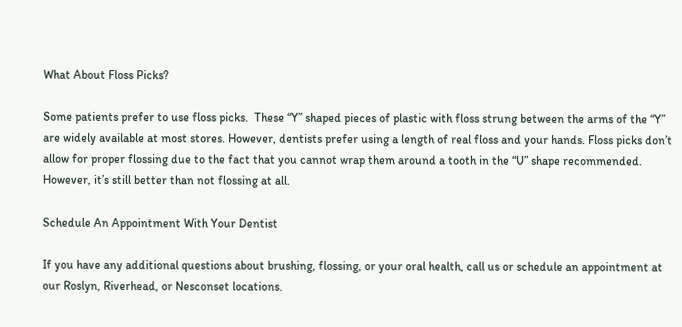What About Floss Picks?

Some patients prefer to use floss picks.  These “Y” shaped pieces of plastic with floss strung between the arms of the “Y” are widely available at most stores. However, dentists prefer using a length of real floss and your hands. Floss picks don’t allow for proper flossing due to the fact that you cannot wrap them around a tooth in the “U” shape recommended. However, it’s still better than not flossing at all.

Schedule An Appointment With Your Dentist

If you have any additional questions about brushing, flossing, or your oral health, call us or schedule an appointment at our Roslyn, Riverhead, or Nesconset locations.